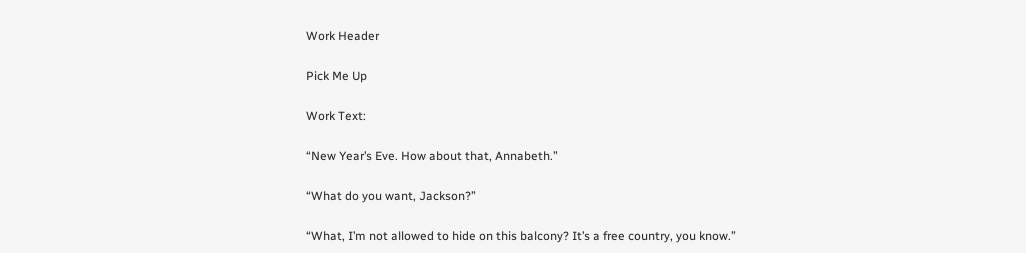Work Header

Pick Me Up

Work Text:

“New Year’s Eve. How about that, Annabeth.”

“What do you want, Jackson?”

“What, I’m not allowed to hide on this balcony? It’s a free country, you know.”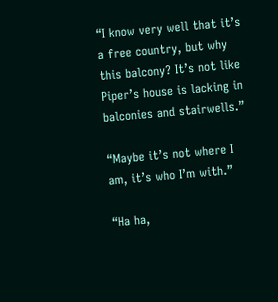“I know very well that it’s a free country, but why this balcony? It’s not like Piper’s house is lacking in balconies and stairwells.”

“Maybe it’s not where I am, it’s who I’m with.”

“Ha ha,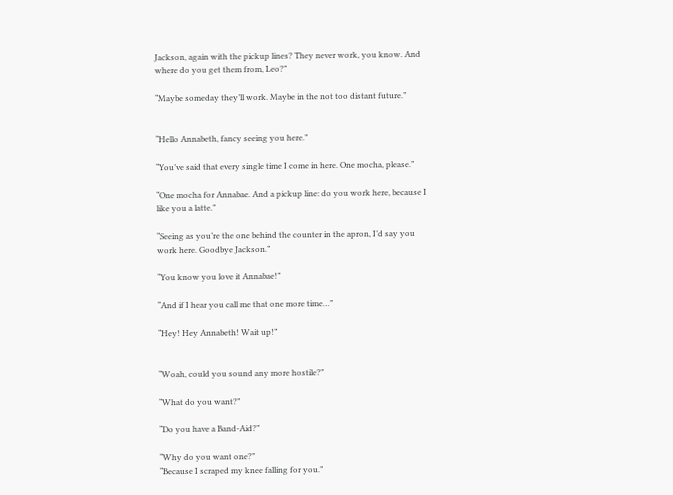Jackson, again with the pickup lines? They never work, you know. And where do you get them from, Leo?”

“Maybe someday they’ll work. Maybe in the not too distant future.”


“Hello Annabeth, fancy seeing you here.”

“You’ve said that every single time I come in here. One mocha, please.”

“One mocha for Annabae. And a pickup line: do you work here, because I like you a latte.”

“Seeing as you’re the one behind the counter in the apron, I’d say you work here. Goodbye Jackson.”

“You know you love it Annabae!”

“And if I hear you call me that one more time…”

“Hey! Hey Annabeth! Wait up!”


“Woah, could you sound any more hostile?”

“What do you want?”

“Do you have a Band-Aid?”

“Why do you want one?”
“Because I scraped my knee falling for you.”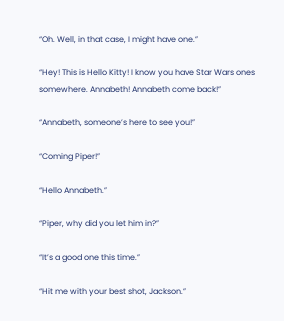“Oh. Well, in that case, I might have one.”

“Hey! This is Hello Kitty! I know you have Star Wars ones somewhere. Annabeth! Annabeth come back!”

“Annabeth, someone’s here to see you!”

“Coming Piper!”

“Hello Annabeth.”

“Piper, why did you let him in?”

“It’s a good one this time.”

“Hit me with your best shot, Jackson.”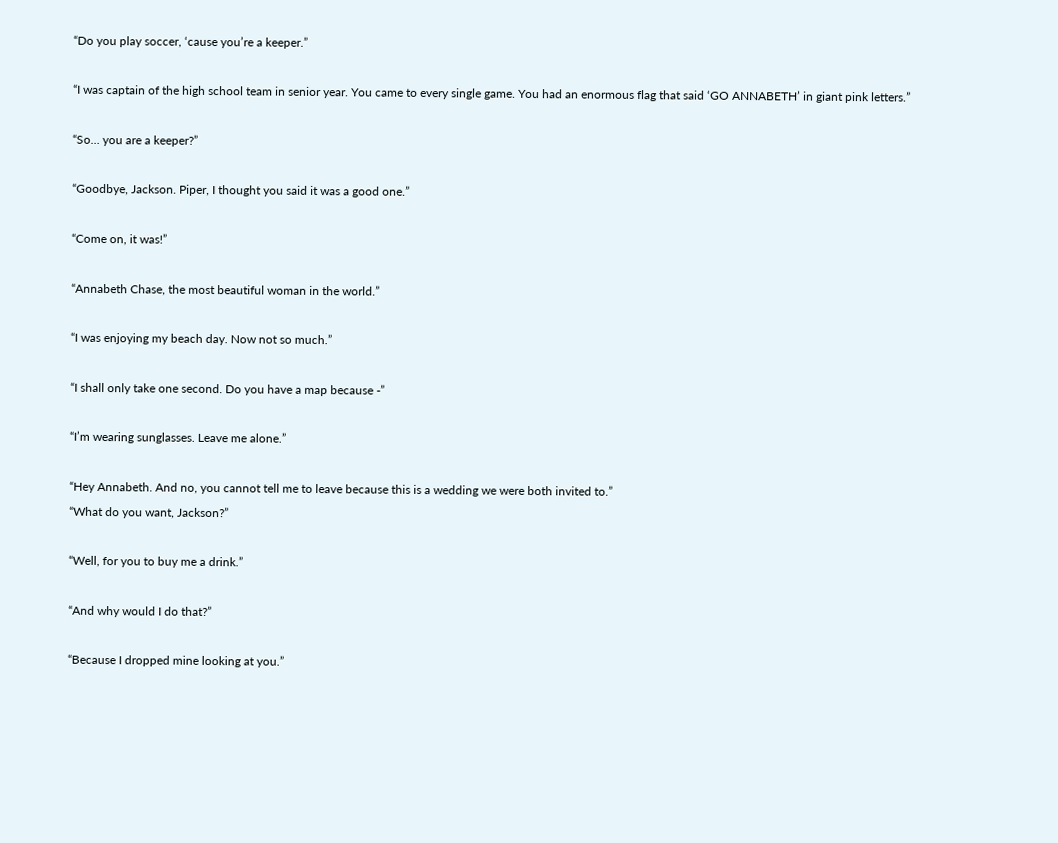“Do you play soccer, ‘cause you’re a keeper.”

“I was captain of the high school team in senior year. You came to every single game. You had an enormous flag that said ‘GO ANNABETH’ in giant pink letters.”

“So… you are a keeper?”

“Goodbye, Jackson. Piper, I thought you said it was a good one.”

“Come on, it was!”

“Annabeth Chase, the most beautiful woman in the world.”

“I was enjoying my beach day. Now not so much.”

“I shall only take one second. Do you have a map because -”

“I’m wearing sunglasses. Leave me alone.”

“Hey Annabeth. And no, you cannot tell me to leave because this is a wedding we were both invited to.”
“What do you want, Jackson?”

“Well, for you to buy me a drink.”

“And why would I do that?”

“Because I dropped mine looking at you.”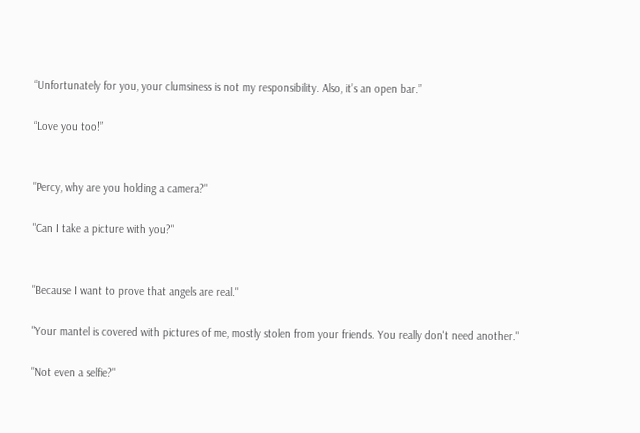“Unfortunately for you, your clumsiness is not my responsibility. Also, it’s an open bar.”

“Love you too!”


"Percy, why are you holding a camera?"

"Can I take a picture with you?"


"Because I want to prove that angels are real."

"Your mantel is covered with pictures of me, mostly stolen from your friends. You really don't need another."

"Not even a selfie?"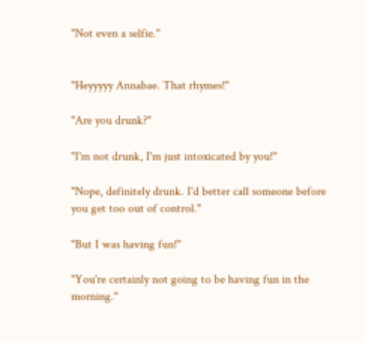"Not even a selfie."


"Heyyyyy Annabae. That rhymes!"

"Are you drunk?"

"I'm not drunk, I'm just intoxicated by you!"

"Nope, definitely drunk. I'd better call someone before you get too out of control."

"But I was having fun!"

"You're certainly not going to be having fun in the morning."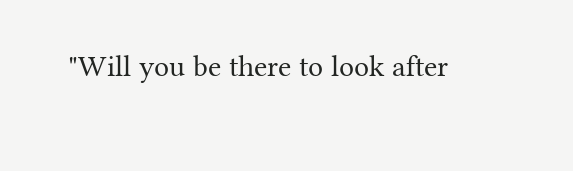"Will you be there to look after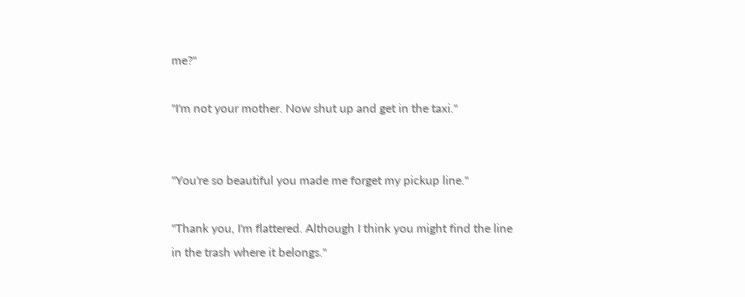me?"

"I'm not your mother. Now shut up and get in the taxi."


"You're so beautiful you made me forget my pickup line."

"Thank you, I'm flattered. Although I think you might find the line in the trash where it belongs."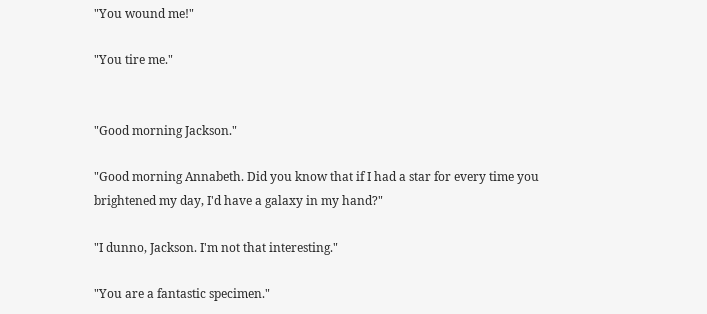"You wound me!"

"You tire me."


"Good morning Jackson."

"Good morning Annabeth. Did you know that if I had a star for every time you brightened my day, I'd have a galaxy in my hand?"

"I dunno, Jackson. I'm not that interesting."

"You are a fantastic specimen."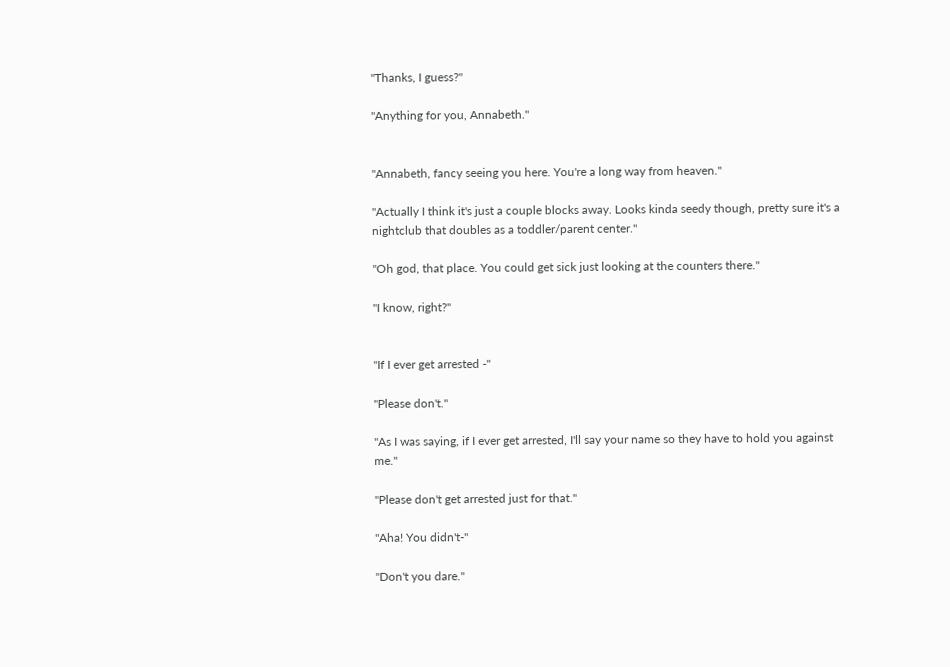"Thanks, I guess?"

"Anything for you, Annabeth."


"Annabeth, fancy seeing you here. You're a long way from heaven."

"Actually I think it's just a couple blocks away. Looks kinda seedy though, pretty sure it's a nightclub that doubles as a toddler/parent center."

"Oh god, that place. You could get sick just looking at the counters there."

"I know, right?"


"If I ever get arrested -"

"Please don't."

"As I was saying, if I ever get arrested, I'll say your name so they have to hold you against me."

"Please don't get arrested just for that."

"Aha! You didn't-"

"Don't you dare."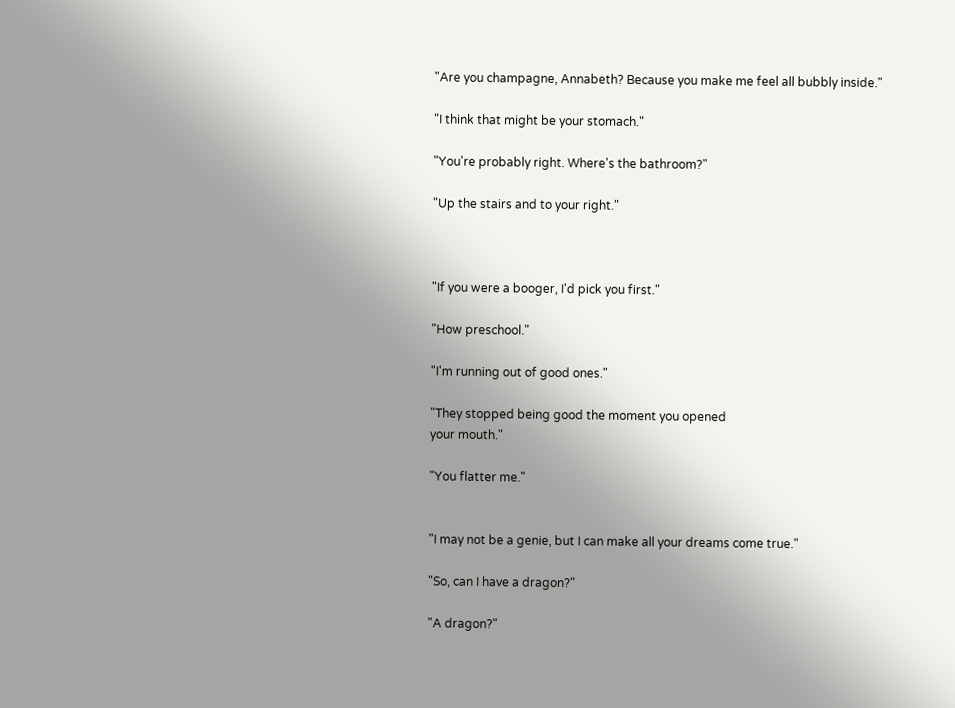"Are you champagne, Annabeth? Because you make me feel all bubbly inside."

"I think that might be your stomach."

"You're probably right. Where's the bathroom?"

"Up the stairs and to your right."



"If you were a booger, I'd pick you first."

"How preschool."

"I'm running out of good ones."

"They stopped being good the moment you opened
your mouth."

"You flatter me."


"I may not be a genie, but I can make all your dreams come true."

"So, can I have a dragon?"

"A dragon?"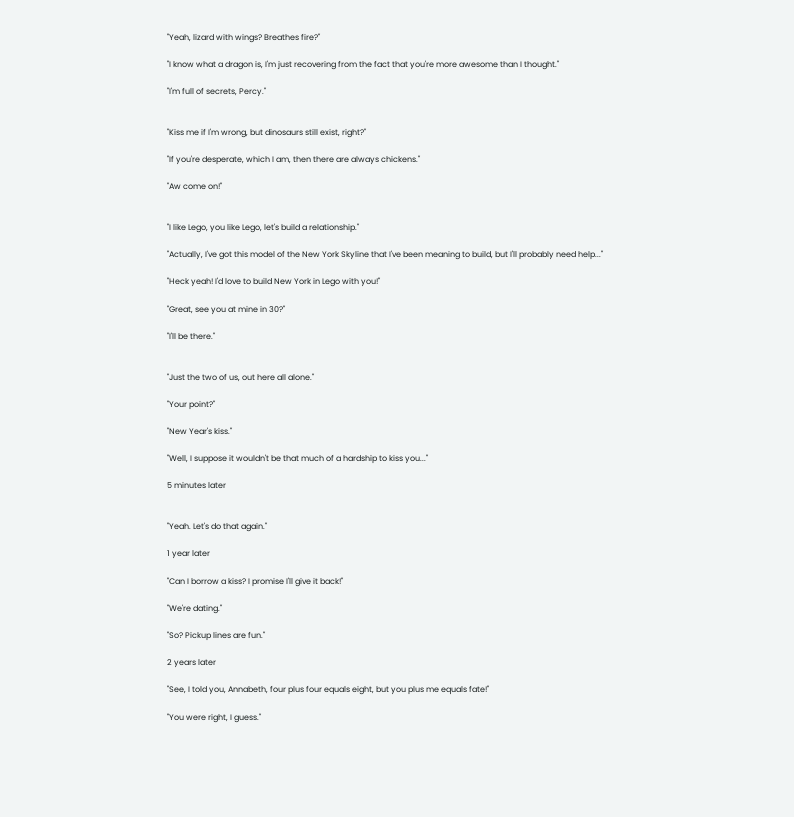"Yeah, lizard with wings? Breathes fire?"

"I know what a dragon is, I'm just recovering from the fact that you're more awesome than I thought."

"I'm full of secrets, Percy."


"Kiss me if I'm wrong, but dinosaurs still exist, right?"

"If you're desperate, which I am, then there are always chickens."

"Aw come on!"


"I like Lego, you like Lego, let's build a relationship."

"Actually, I've got this model of the New York Skyline that I've been meaning to build, but I'll probably need help..."

"Heck yeah! I'd love to build New York in Lego with you!"

"Great, see you at mine in 30?"

"I'll be there."


"Just the two of us, out here all alone."

"Your point?"

"New Year's kiss."

"Well, I suppose it wouldn't be that much of a hardship to kiss you..."

5 minutes later


"Yeah. Let's do that again."

1 year later

"Can I borrow a kiss? I promise I'll give it back!"

"We're dating."

"So? Pickup lines are fun."

2 years later

"See, I told you, Annabeth, four plus four equals eight, but you plus me equals fate!"

"You were right, I guess."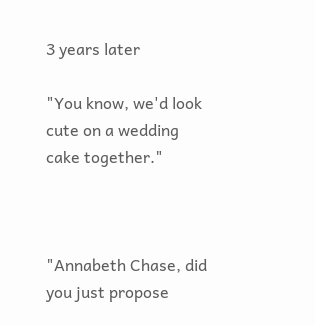3 years later

"You know, we'd look cute on a wedding cake together."



"Annabeth Chase, did you just propose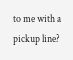to me with a pickup line?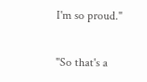I'm so proud."

"So that's a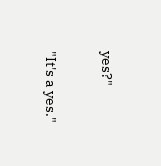yes?"

"It's a yes."